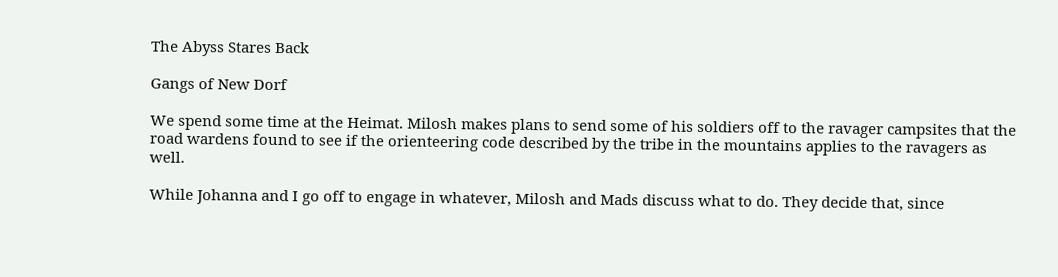The Abyss Stares Back

Gangs of New Dorf

We spend some time at the Heimat. Milosh makes plans to send some of his soldiers off to the ravager campsites that the road wardens found to see if the orienteering code described by the tribe in the mountains applies to the ravagers as well.

While Johanna and I go off to engage in whatever, Milosh and Mads discuss what to do. They decide that, since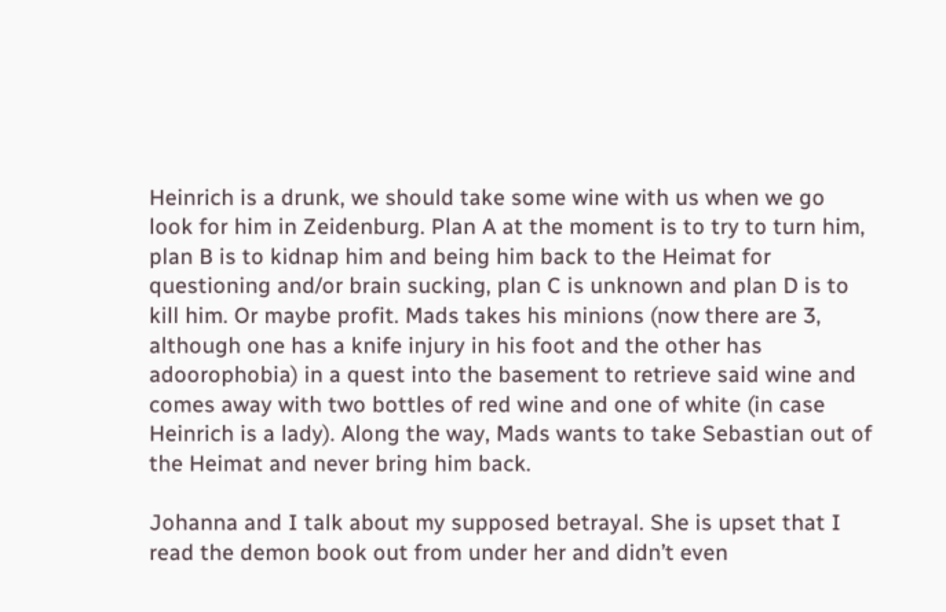Heinrich is a drunk, we should take some wine with us when we go look for him in Zeidenburg. Plan A at the moment is to try to turn him, plan B is to kidnap him and being him back to the Heimat for questioning and/or brain sucking, plan C is unknown and plan D is to kill him. Or maybe profit. Mads takes his minions (now there are 3, although one has a knife injury in his foot and the other has adoorophobia) in a quest into the basement to retrieve said wine and comes away with two bottles of red wine and one of white (in case Heinrich is a lady). Along the way, Mads wants to take Sebastian out of the Heimat and never bring him back.

Johanna and I talk about my supposed betrayal. She is upset that I read the demon book out from under her and didn’t even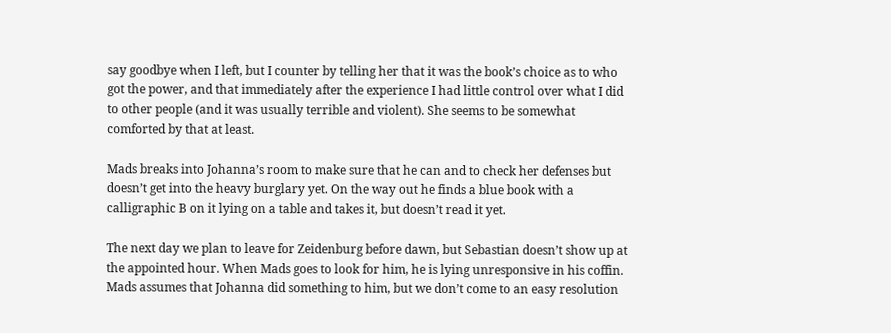say goodbye when I left, but I counter by telling her that it was the book’s choice as to who got the power, and that immediately after the experience I had little control over what I did to other people (and it was usually terrible and violent). She seems to be somewhat comforted by that at least.

Mads breaks into Johanna’s room to make sure that he can and to check her defenses but doesn’t get into the heavy burglary yet. On the way out he finds a blue book with a calligraphic B on it lying on a table and takes it, but doesn’t read it yet.

The next day we plan to leave for Zeidenburg before dawn, but Sebastian doesn’t show up at the appointed hour. When Mads goes to look for him, he is lying unresponsive in his coffin. Mads assumes that Johanna did something to him, but we don’t come to an easy resolution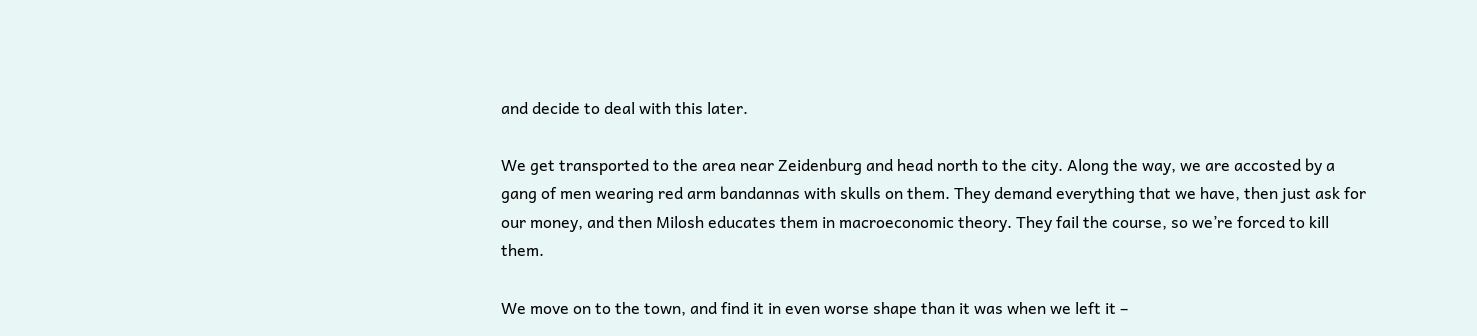and decide to deal with this later.

We get transported to the area near Zeidenburg and head north to the city. Along the way, we are accosted by a gang of men wearing red arm bandannas with skulls on them. They demand everything that we have, then just ask for our money, and then Milosh educates them in macroeconomic theory. They fail the course, so we’re forced to kill them.

We move on to the town, and find it in even worse shape than it was when we left it –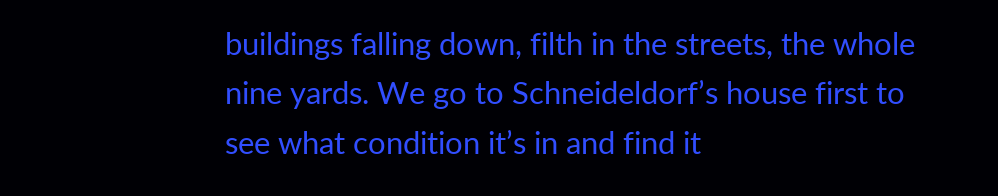buildings falling down, filth in the streets, the whole nine yards. We go to Schneideldorf’s house first to see what condition it’s in and find it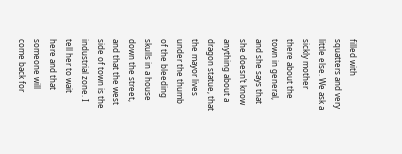filled with squatters and very little else. We ask a sickly mother there about the town in general, and she says that she doesn’t know anything about a dragon statue, that the mayor lives under the thumb of the bleeding skulls in a house down the street, and that the west side of town is the industrial zone. I tell her to wait here and that someone will come back for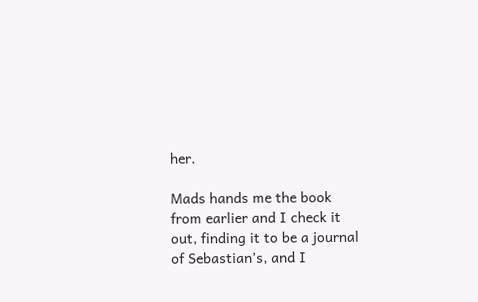her.

Mads hands me the book from earlier and I check it out, finding it to be a journal of Sebastian’s, and I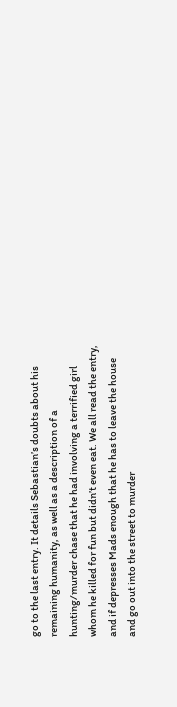go to the last entry. It details Sebastian’s doubts about his remaining humanity, as well as a description of a hunting/murder chase that he had involving a terrified girl whom he killed for fun but didn’t even eat. We all read the entry, and if depresses Mads enough that he has to leave the house and go out into the street to murder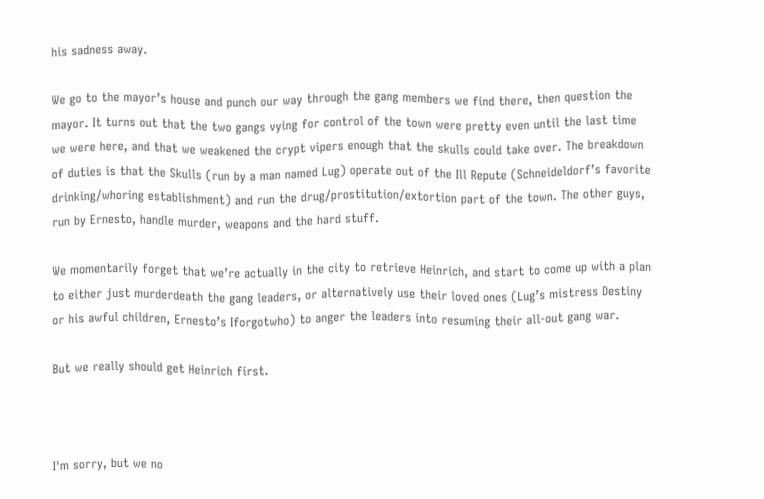his sadness away.

We go to the mayor’s house and punch our way through the gang members we find there, then question the mayor. It turns out that the two gangs vying for control of the town were pretty even until the last time we were here, and that we weakened the crypt vipers enough that the skulls could take over. The breakdown of duties is that the Skulls (run by a man named Lug) operate out of the Ill Repute (Schneideldorf’s favorite drinking/whoring establishment) and run the drug/prostitution/extortion part of the town. The other guys, run by Ernesto, handle murder, weapons and the hard stuff.

We momentarily forget that we’re actually in the city to retrieve Heinrich, and start to come up with a plan to either just murderdeath the gang leaders, or alternatively use their loved ones (Lug’s mistress Destiny or his awful children, Ernesto’s Iforgotwho) to anger the leaders into resuming their all-out gang war.

But we really should get Heinrich first.



I'm sorry, but we no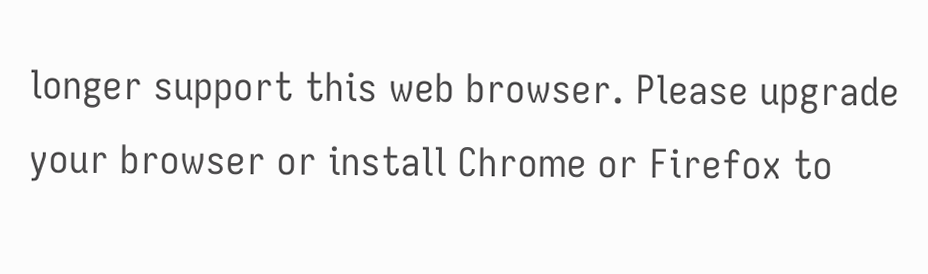longer support this web browser. Please upgrade your browser or install Chrome or Firefox to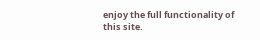enjoy the full functionality of this site.